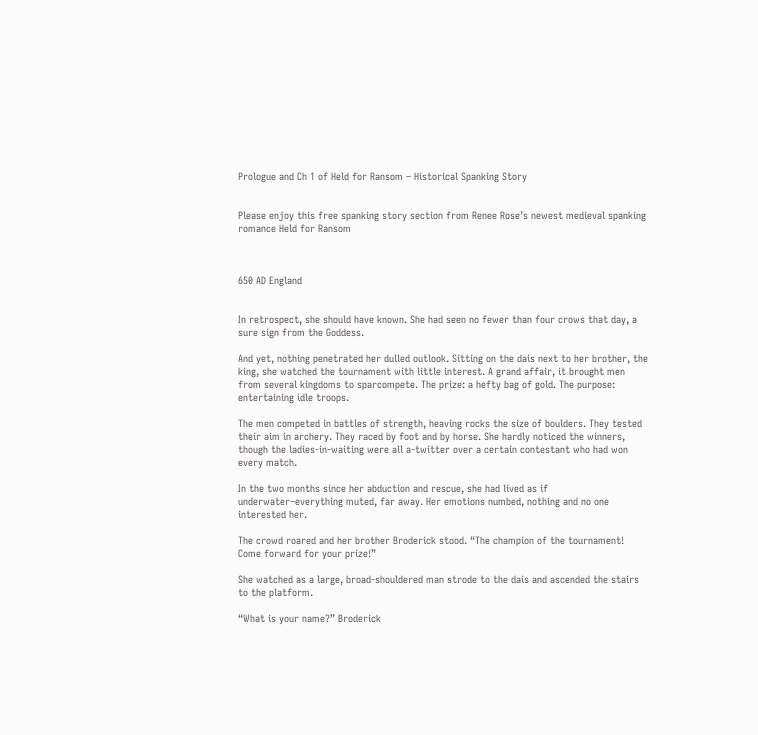Prologue and Ch 1 of Held for Ransom – Historical Spanking Story


Please enjoy this free spanking story section from Renee Rose’s newest medieval spanking romance Held for Ransom



650 AD England


In retrospect, she should have known. She had seen no fewer than four crows that day, a sure sign from the Goddess.

And yet, nothing penetrated her dulled outlook. Sitting on the dais next to her brother, the king, she watched the tournament with little interest. A grand affair, it brought men from several kingdoms to sparcompete. The prize: a hefty bag of gold. The purpose: entertaining idle troops.

The men competed in battles of strength, heaving rocks the size of boulders. They tested their aim in archery. They raced by foot and by horse. She hardly noticed the winners, though the ladies-in-waiting were all a-twitter over a certain contestant who had won every match.

In the two months since her abduction and rescue, she had lived as if underwater–everything muted, far away. Her emotions numbed, nothing and no one interested her.

The crowd roared and her brother Broderick stood. “The champion of the tournament! Come forward for your prize!”

She watched as a large, broad-shouldered man strode to the dais and ascended the stairs to the platform.

“What is your name?” Broderick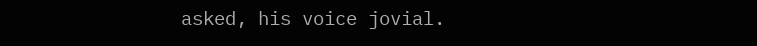asked, his voice jovial.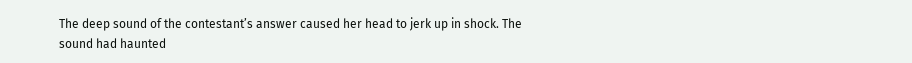The deep sound of the contestant’s answer caused her head to jerk up in shock. The sound had haunted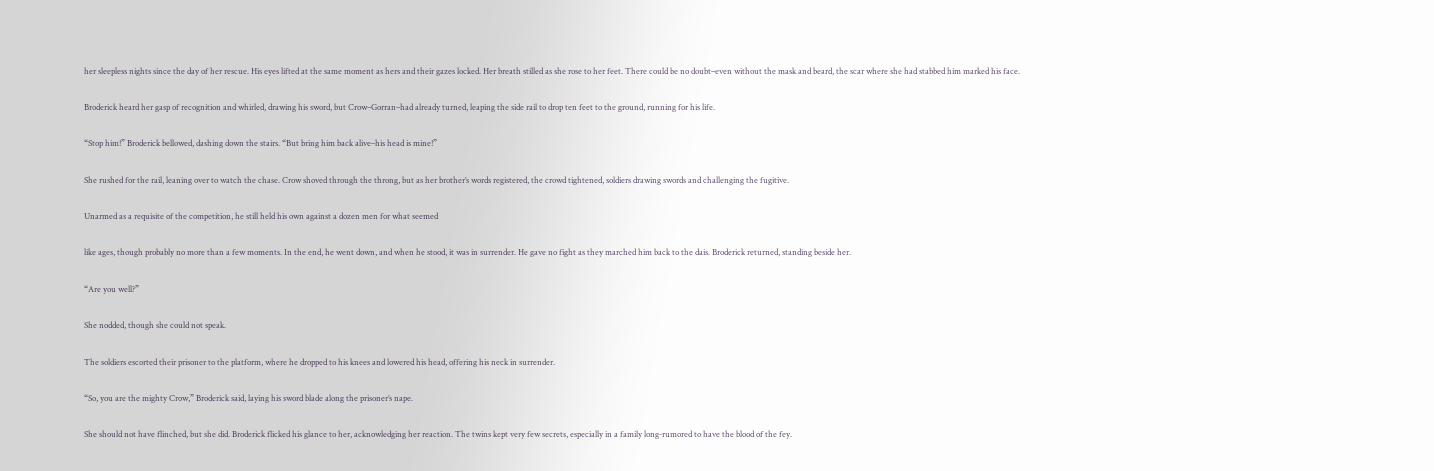her sleepless nights since the day of her rescue. His eyes lifted at the same moment as hers and their gazes locked. Her breath stilled as she rose to her feet. There could be no doubt–even without the mask and beard, the scar where she had stabbed him marked his face.

Broderick heard her gasp of recognition and whirled, drawing his sword, but Crow–Gorran–had already turned, leaping the side rail to drop ten feet to the ground, running for his life.

“Stop him!” Broderick bellowed, dashing down the stairs. “But bring him back alive–his head is mine!”

She rushed for the rail, leaning over to watch the chase. Crow shoved through the throng, but as her brother’s words registered, the crowd tightened, soldiers drawing swords and challenging the fugitive.

Unarmed as a requisite of the competition, he still held his own against a dozen men for what seemed

like ages, though probably no more than a few moments. In the end, he went down, and when he stood, it was in surrender. He gave no fight as they marched him back to the dais. Broderick returned, standing beside her.

“Are you well?”

She nodded, though she could not speak.

The soldiers escorted their prisoner to the platform, where he dropped to his knees and lowered his head, offering his neck in surrender.

“So, you are the mighty Crow,” Broderick said, laying his sword blade along the prisoner’s nape.

She should not have flinched, but she did. Broderick flicked his glance to her, acknowledging her reaction. The twins kept very few secrets, especially in a family long-rumored to have the blood of the fey.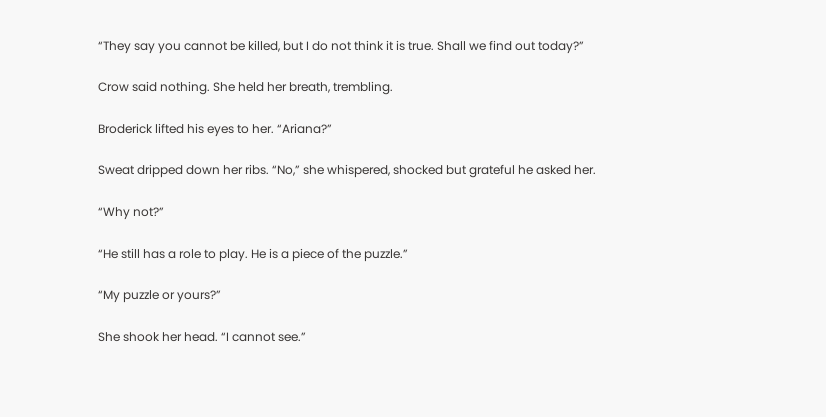“They say you cannot be killed, but I do not think it is true. Shall we find out today?”

Crow said nothing. She held her breath, trembling.

Broderick lifted his eyes to her. “Ariana?”

Sweat dripped down her ribs. “No,” she whispered, shocked but grateful he asked her.

“Why not?”

“He still has a role to play. He is a piece of the puzzle.”

“My puzzle or yours?”

She shook her head. “I cannot see.”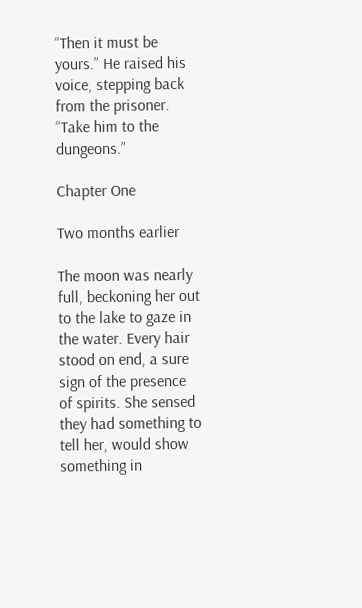“Then it must be yours.” He raised his voice, stepping back from the prisoner. “Take him to the dungeons.”

Chapter One

Two months earlier

The moon was nearly full, beckoning her out to the lake to gaze in the water. Every hair stood on end, a sure sign of the presence of spirits. She sensed they had something to tell her, would show something in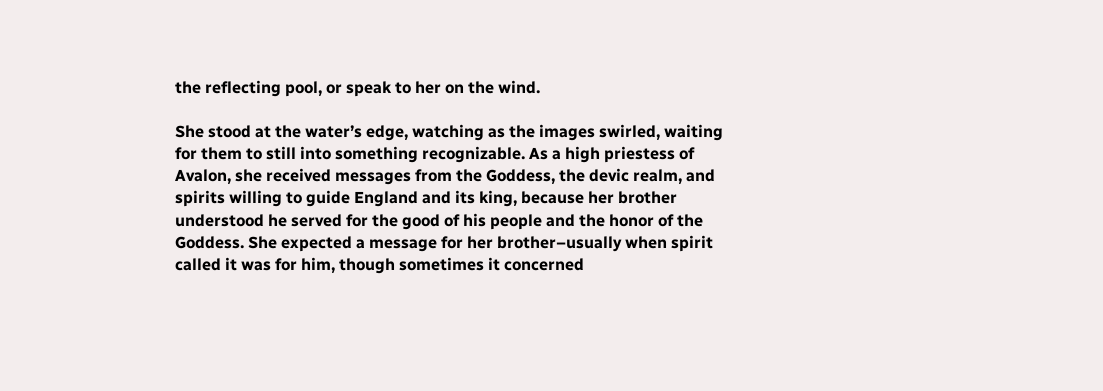the reflecting pool, or speak to her on the wind.

She stood at the water’s edge, watching as the images swirled, waiting for them to still into something recognizable. As a high priestess of Avalon, she received messages from the Goddess, the devic realm, and spirits willing to guide England and its king, because her brother understood he served for the good of his people and the honor of the Goddess. She expected a message for her brother–usually when spirit called it was for him, though sometimes it concerned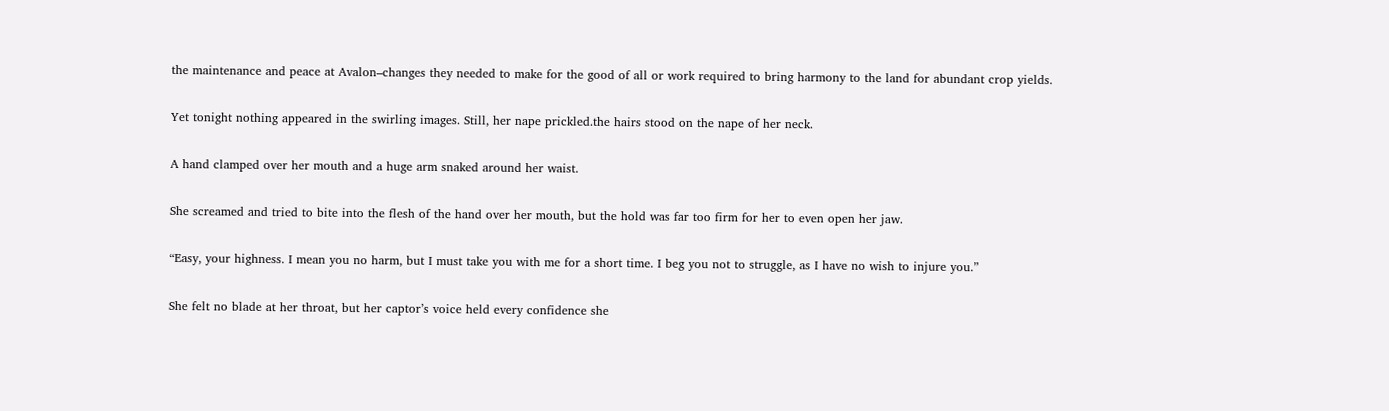the maintenance and peace at Avalon–changes they needed to make for the good of all or work required to bring harmony to the land for abundant crop yields.

Yet tonight nothing appeared in the swirling images. Still, her nape prickled.the hairs stood on the nape of her neck.

A hand clamped over her mouth and a huge arm snaked around her waist.

She screamed and tried to bite into the flesh of the hand over her mouth, but the hold was far too firm for her to even open her jaw.

“Easy, your highness. I mean you no harm, but I must take you with me for a short time. I beg you not to struggle, as I have no wish to injure you.”

She felt no blade at her throat, but her captor’s voice held every confidence she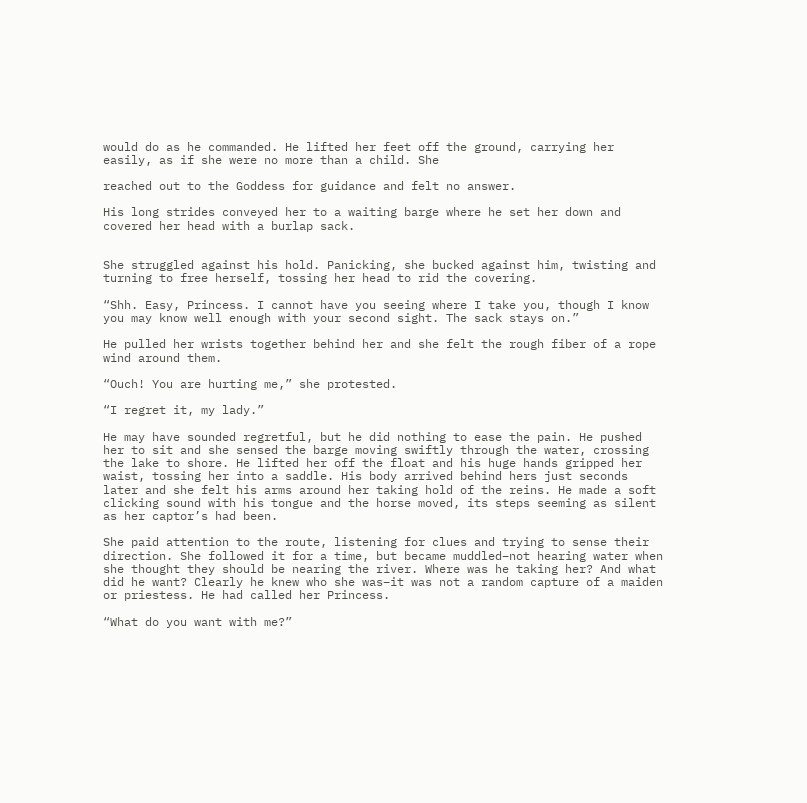would do as he commanded. He lifted her feet off the ground, carrying her easily, as if she were no more than a child. She

reached out to the Goddess for guidance and felt no answer.

His long strides conveyed her to a waiting barge where he set her down and covered her head with a burlap sack.


She struggled against his hold. Panicking, she bucked against him, twisting and turning to free herself, tossing her head to rid the covering.

“Shh. Easy, Princess. I cannot have you seeing where I take you, though I know you may know well enough with your second sight. The sack stays on.”

He pulled her wrists together behind her and she felt the rough fiber of a rope wind around them.

“Ouch! You are hurting me,” she protested.

“I regret it, my lady.”

He may have sounded regretful, but he did nothing to ease the pain. He pushed her to sit and she sensed the barge moving swiftly through the water, crossing the lake to shore. He lifted her off the float and his huge hands gripped her waist, tossing her into a saddle. His body arrived behind hers just seconds later and she felt his arms around her taking hold of the reins. He made a soft clicking sound with his tongue and the horse moved, its steps seeming as silent as her captor’s had been.

She paid attention to the route, listening for clues and trying to sense their direction. She followed it for a time, but became muddled–not hearing water when she thought they should be nearing the river. Where was he taking her? And what did he want? Clearly he knew who she was–it was not a random capture of a maiden or priestess. He had called her Princess.

“What do you want with me?”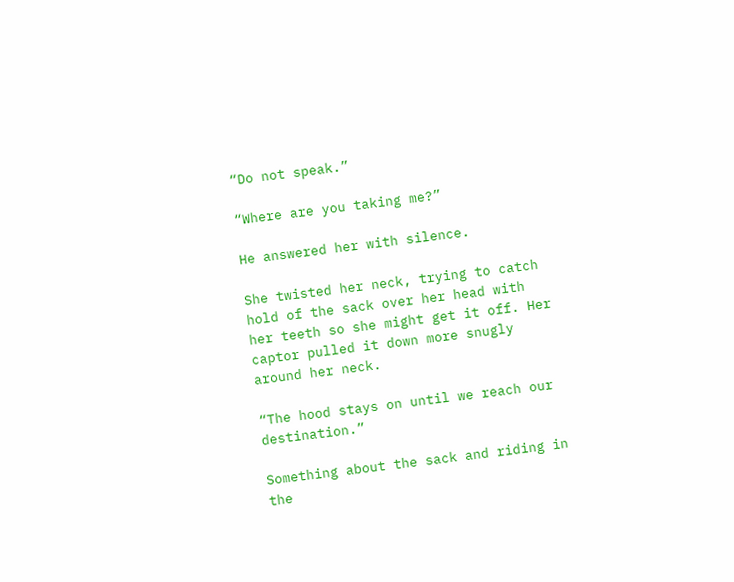“Do not speak.”

“Where are you taking me?”

He answered her with silence.

She twisted her neck, trying to catch hold of the sack over her head with her teeth so she might get it off. Her captor pulled it down more snugly around her neck.

“The hood stays on until we reach our destination.”

Something about the sack and riding in the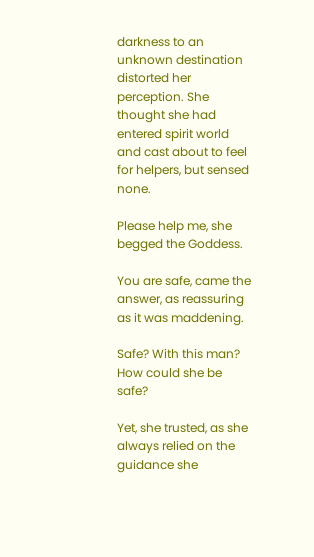darkness to an unknown destination distorted her perception. She thought she had entered spirit world and cast about to feel for helpers, but sensed none.

Please help me, she begged the Goddess.

You are safe, came the answer, as reassuring as it was maddening.

Safe? With this man? How could she be safe?

Yet, she trusted, as she always relied on the guidance she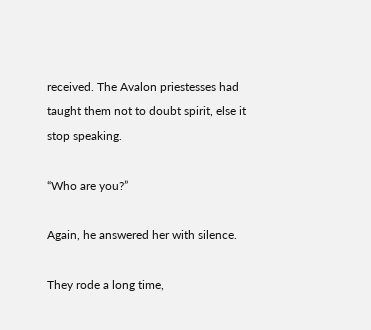received. The Avalon priestesses had taught them not to doubt spirit, else it stop speaking.

“Who are you?”

Again, he answered her with silence.

They rode a long time,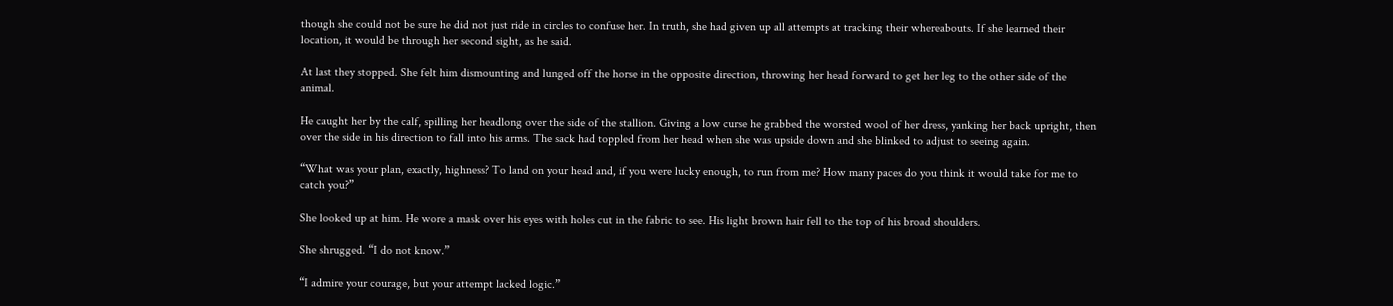though she could not be sure he did not just ride in circles to confuse her. In truth, she had given up all attempts at tracking their whereabouts. If she learned their location, it would be through her second sight, as he said.

At last they stopped. She felt him dismounting and lunged off the horse in the opposite direction, throwing her head forward to get her leg to the other side of the animal.

He caught her by the calf, spilling her headlong over the side of the stallion. Giving a low curse he grabbed the worsted wool of her dress, yanking her back upright, then over the side in his direction to fall into his arms. The sack had toppled from her head when she was upside down and she blinked to adjust to seeing again.

“What was your plan, exactly, highness? To land on your head and, if you were lucky enough, to run from me? How many paces do you think it would take for me to catch you?”

She looked up at him. He wore a mask over his eyes with holes cut in the fabric to see. His light brown hair fell to the top of his broad shoulders.

She shrugged. “I do not know.”

“I admire your courage, but your attempt lacked logic.”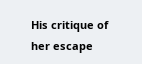His critique of her escape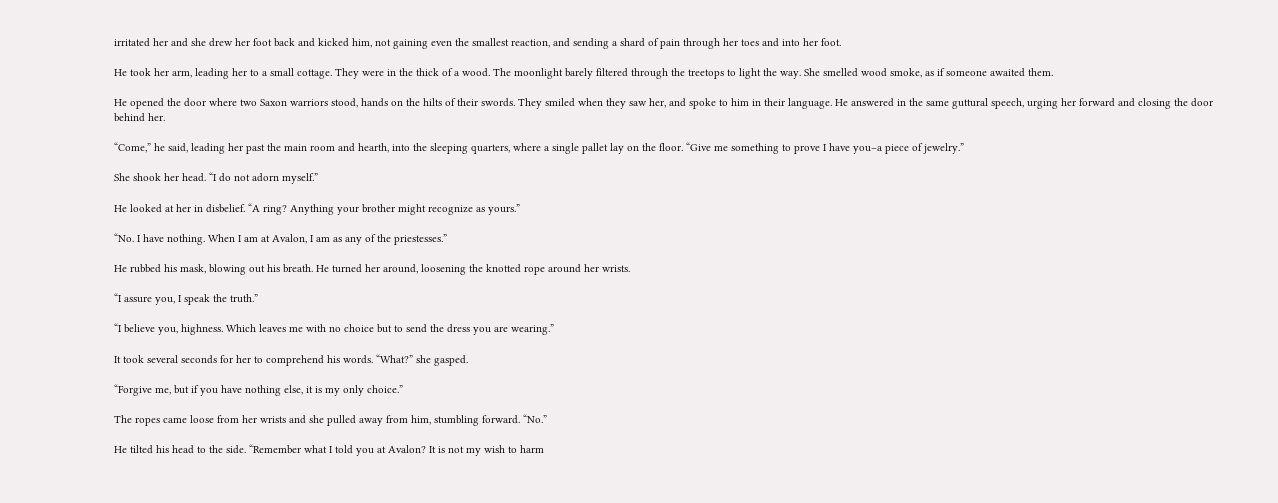irritated her and she drew her foot back and kicked him, not gaining even the smallest reaction, and sending a shard of pain through her toes and into her foot.

He took her arm, leading her to a small cottage. They were in the thick of a wood. The moonlight barely filtered through the treetops to light the way. She smelled wood smoke, as if someone awaited them.

He opened the door where two Saxon warriors stood, hands on the hilts of their swords. They smiled when they saw her, and spoke to him in their language. He answered in the same guttural speech, urging her forward and closing the door behind her.

“Come,” he said, leading her past the main room and hearth, into the sleeping quarters, where a single pallet lay on the floor. “Give me something to prove I have you–a piece of jewelry.”

She shook her head. “I do not adorn myself.”

He looked at her in disbelief. “A ring? Anything your brother might recognize as yours.”

“No. I have nothing. When I am at Avalon, I am as any of the priestesses.”

He rubbed his mask, blowing out his breath. He turned her around, loosening the knotted rope around her wrists.

“I assure you, I speak the truth.”

“I believe you, highness. Which leaves me with no choice but to send the dress you are wearing.”

It took several seconds for her to comprehend his words. “What?” she gasped.

“Forgive me, but if you have nothing else, it is my only choice.”

The ropes came loose from her wrists and she pulled away from him, stumbling forward. “No.”

He tilted his head to the side. “Remember what I told you at Avalon? It is not my wish to harm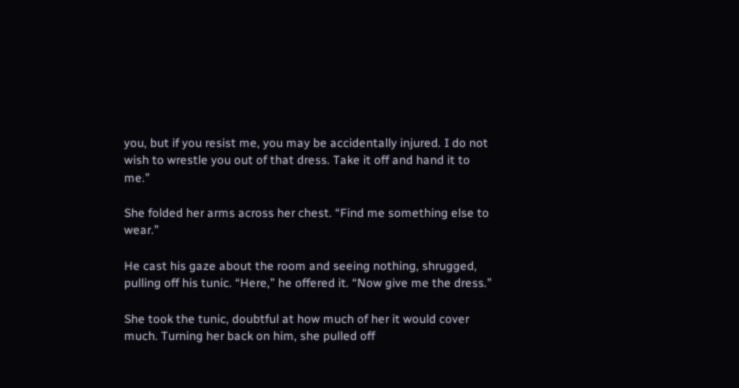you, but if you resist me, you may be accidentally injured. I do not wish to wrestle you out of that dress. Take it off and hand it to me.”

She folded her arms across her chest. “Find me something else to wear.”

He cast his gaze about the room and seeing nothing, shrugged, pulling off his tunic. “Here,” he offered it. “Now give me the dress.”

She took the tunic, doubtful at how much of her it would cover much. Turning her back on him, she pulled off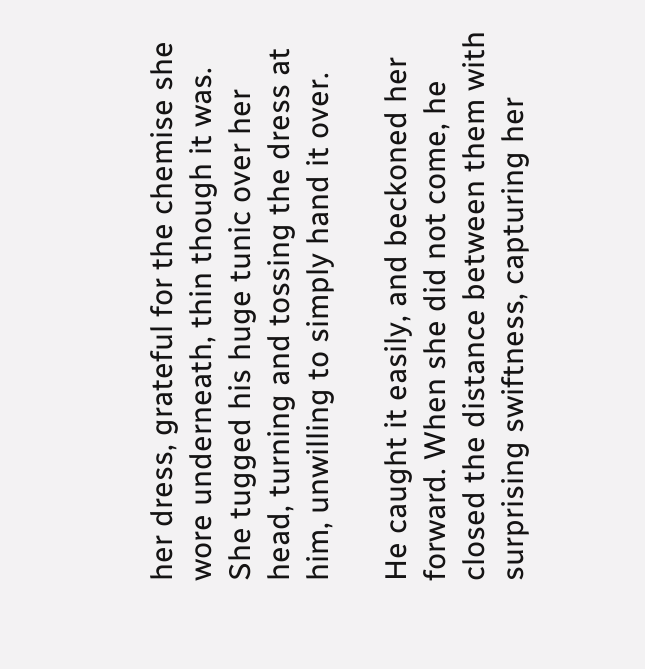her dress, grateful for the chemise she wore underneath, thin though it was. She tugged his huge tunic over her head, turning and tossing the dress at him, unwilling to simply hand it over.

He caught it easily, and beckoned her forward. When she did not come, he closed the distance between them with surprising swiftness, capturing her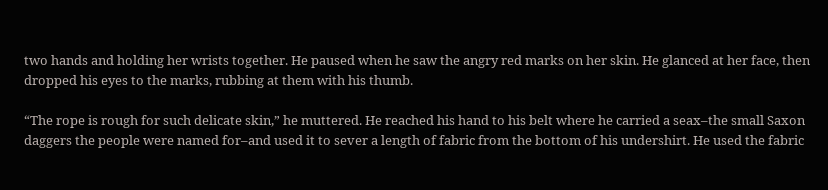two hands and holding her wrists together. He paused when he saw the angry red marks on her skin. He glanced at her face, then dropped his eyes to the marks, rubbing at them with his thumb.

“The rope is rough for such delicate skin,” he muttered. He reached his hand to his belt where he carried a seax–the small Saxon daggers the people were named for–and used it to sever a length of fabric from the bottom of his undershirt. He used the fabric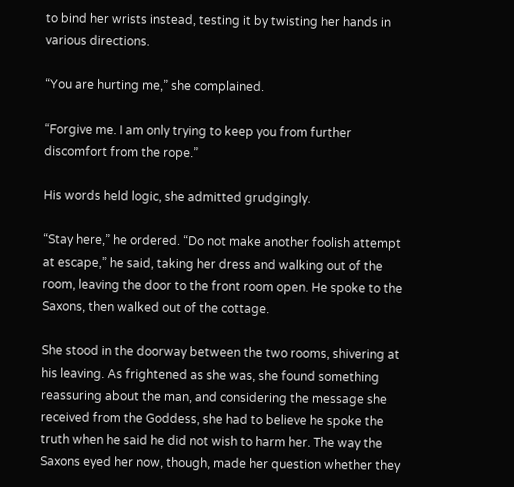to bind her wrists instead, testing it by twisting her hands in various directions.

“You are hurting me,” she complained.

“Forgive me. I am only trying to keep you from further discomfort from the rope.”

His words held logic, she admitted grudgingly.

“Stay here,” he ordered. “Do not make another foolish attempt at escape,” he said, taking her dress and walking out of the room, leaving the door to the front room open. He spoke to the Saxons, then walked out of the cottage.

She stood in the doorway between the two rooms, shivering at his leaving. As frightened as she was, she found something reassuring about the man, and considering the message she received from the Goddess, she had to believe he spoke the truth when he said he did not wish to harm her. The way the Saxons eyed her now, though, made her question whether they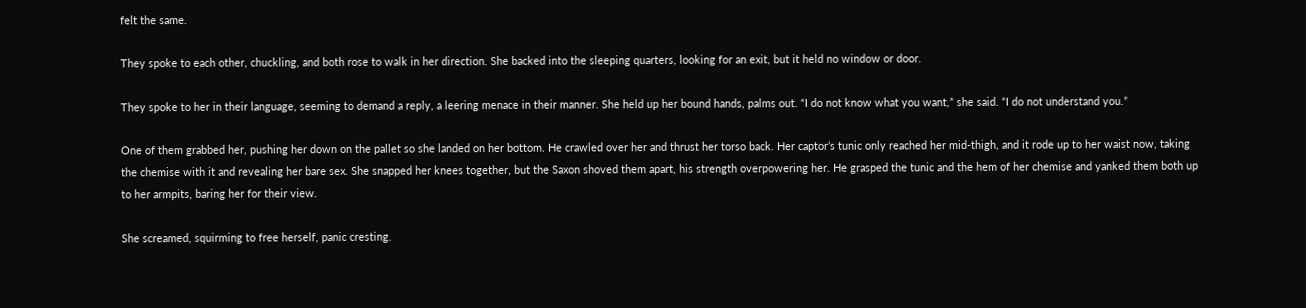felt the same.

They spoke to each other, chuckling, and both rose to walk in her direction. She backed into the sleeping quarters, looking for an exit, but it held no window or door.

They spoke to her in their language, seeming to demand a reply, a leering menace in their manner. She held up her bound hands, palms out. “I do not know what you want,” she said. “I do not understand you.”

One of them grabbed her, pushing her down on the pallet so she landed on her bottom. He crawled over her and thrust her torso back. Her captor’s tunic only reached her mid-thigh, and it rode up to her waist now, taking the chemise with it and revealing her bare sex. She snapped her knees together, but the Saxon shoved them apart, his strength overpowering her. He grasped the tunic and the hem of her chemise and yanked them both up to her armpits, baring her for their view.

She screamed, squirming to free herself, panic cresting.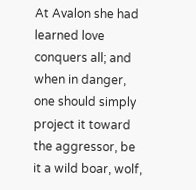At Avalon she had learned love conquers all; and when in danger, one should simply project it toward the aggressor, be it a wild boar, wolf,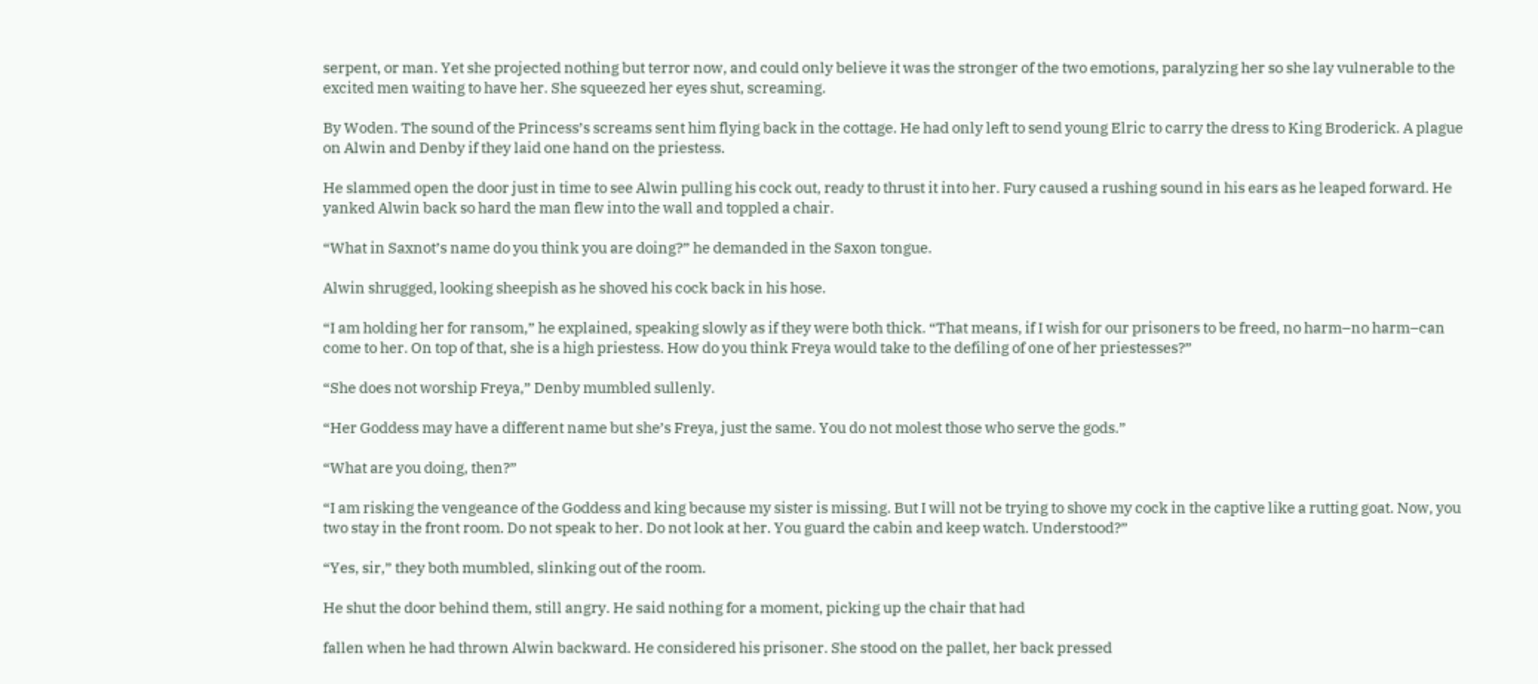serpent, or man. Yet she projected nothing but terror now, and could only believe it was the stronger of the two emotions, paralyzing her so she lay vulnerable to the excited men waiting to have her. She squeezed her eyes shut, screaming.

By Woden. The sound of the Princess’s screams sent him flying back in the cottage. He had only left to send young Elric to carry the dress to King Broderick. A plague on Alwin and Denby if they laid one hand on the priestess.

He slammed open the door just in time to see Alwin pulling his cock out, ready to thrust it into her. Fury caused a rushing sound in his ears as he leaped forward. He yanked Alwin back so hard the man flew into the wall and toppled a chair.

“What in Saxnot’s name do you think you are doing?” he demanded in the Saxon tongue.

Alwin shrugged, looking sheepish as he shoved his cock back in his hose.

“I am holding her for ransom,” he explained, speaking slowly as if they were both thick. “That means, if I wish for our prisoners to be freed, no harm–no harm–can come to her. On top of that, she is a high priestess. How do you think Freya would take to the defiling of one of her priestesses?”

“She does not worship Freya,” Denby mumbled sullenly.

“Her Goddess may have a different name but she’s Freya, just the same. You do not molest those who serve the gods.”

“What are you doing, then?”

“I am risking the vengeance of the Goddess and king because my sister is missing. But I will not be trying to shove my cock in the captive like a rutting goat. Now, you two stay in the front room. Do not speak to her. Do not look at her. You guard the cabin and keep watch. Understood?”

“Yes, sir,” they both mumbled, slinking out of the room.

He shut the door behind them, still angry. He said nothing for a moment, picking up the chair that had

fallen when he had thrown Alwin backward. He considered his prisoner. She stood on the pallet, her back pressed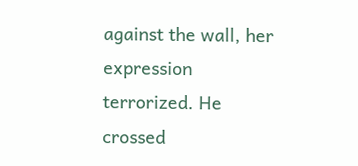against the wall, her expression terrorized. He crossed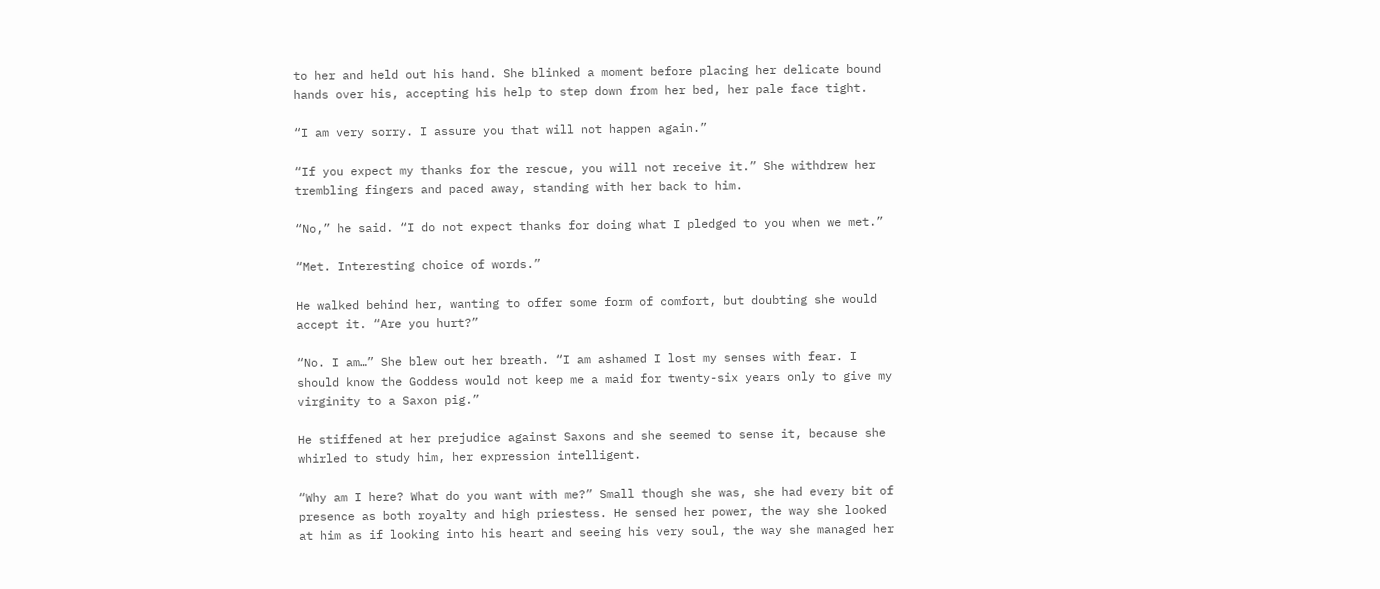to her and held out his hand. She blinked a moment before placing her delicate bound hands over his, accepting his help to step down from her bed, her pale face tight.

“I am very sorry. I assure you that will not happen again.”

“If you expect my thanks for the rescue, you will not receive it.” She withdrew her trembling fingers and paced away, standing with her back to him.

“No,” he said. “I do not expect thanks for doing what I pledged to you when we met.”

“Met. Interesting choice of words.”

He walked behind her, wanting to offer some form of comfort, but doubting she would accept it. “Are you hurt?”

“No. I am…” She blew out her breath. “I am ashamed I lost my senses with fear. I should know the Goddess would not keep me a maid for twenty-six years only to give my virginity to a Saxon pig.”

He stiffened at her prejudice against Saxons and she seemed to sense it, because she whirled to study him, her expression intelligent.

“Why am I here? What do you want with me?” Small though she was, she had every bit of presence as both royalty and high priestess. He sensed her power, the way she looked at him as if looking into his heart and seeing his very soul, the way she managed her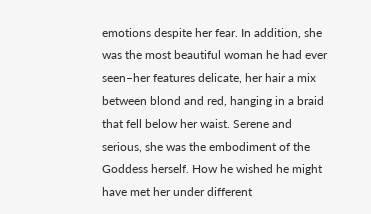emotions despite her fear. In addition, she was the most beautiful woman he had ever seen–her features delicate, her hair a mix between blond and red, hanging in a braid that fell below her waist. Serene and serious, she was the embodiment of the Goddess herself. How he wished he might have met her under different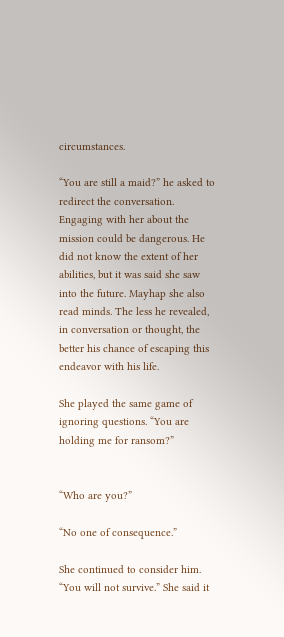circumstances.

“You are still a maid?” he asked to redirect the conversation. Engaging with her about the mission could be dangerous. He did not know the extent of her abilities, but it was said she saw into the future. Mayhap she also read minds. The less he revealed, in conversation or thought, the better his chance of escaping this endeavor with his life.

She played the same game of ignoring questions. “You are holding me for ransom?”


“Who are you?”

“No one of consequence.”

She continued to consider him. “You will not survive.” She said it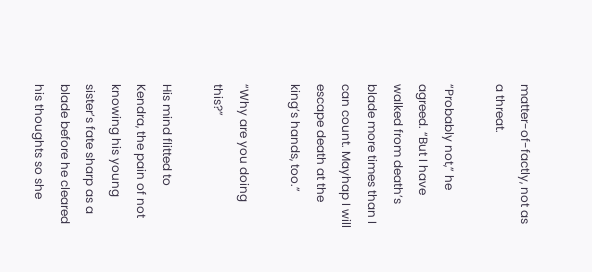matter-of-factly, not as a threat.

“Probably not,” he agreed. “But I have walked from death’s blade more times than I can count. Mayhap I will escape death at the king’s hands, too.”

“Why are you doing this?”

His mind flitted to Kendra, the pain of not knowing his young sister’s fate sharp as a blade before he cleared his thoughts so she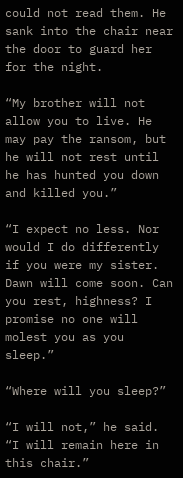could not read them. He sank into the chair near the door to guard her for the night.

“My brother will not allow you to live. He may pay the ransom, but he will not rest until he has hunted you down and killed you.”

“I expect no less. Nor would I do differently if you were my sister. Dawn will come soon. Can you rest, highness? I promise no one will molest you as you sleep.”

“Where will you sleep?”

“I will not,” he said. “I will remain here in this chair.”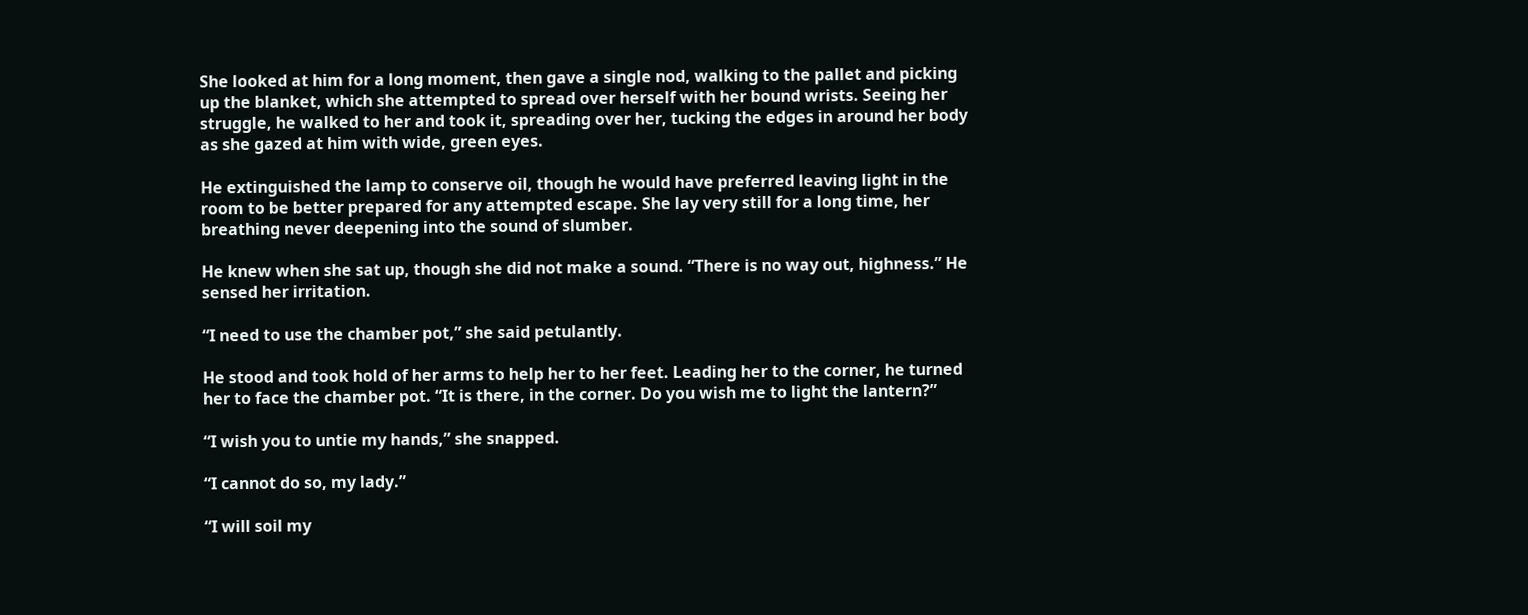She looked at him for a long moment, then gave a single nod, walking to the pallet and picking up the blanket, which she attempted to spread over herself with her bound wrists. Seeing her struggle, he walked to her and took it, spreading over her, tucking the edges in around her body as she gazed at him with wide, green eyes.

He extinguished the lamp to conserve oil, though he would have preferred leaving light in the room to be better prepared for any attempted escape. She lay very still for a long time, her breathing never deepening into the sound of slumber.

He knew when she sat up, though she did not make a sound. “There is no way out, highness.” He sensed her irritation.

“I need to use the chamber pot,” she said petulantly.

He stood and took hold of her arms to help her to her feet. Leading her to the corner, he turned her to face the chamber pot. “It is there, in the corner. Do you wish me to light the lantern?”

“I wish you to untie my hands,” she snapped.

“I cannot do so, my lady.”

“I will soil my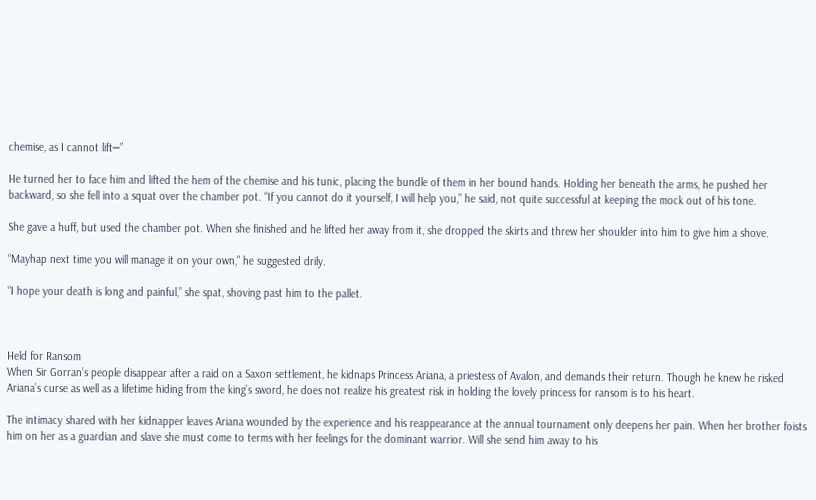chemise, as I cannot lift─”

He turned her to face him and lifted the hem of the chemise and his tunic, placing the bundle of them in her bound hands. Holding her beneath the arms, he pushed her backward, so she fell into a squat over the chamber pot. “If you cannot do it yourself, I will help you,” he said, not quite successful at keeping the mock out of his tone.

She gave a huff, but used the chamber pot. When she finished and he lifted her away from it, she dropped the skirts and threw her shoulder into him to give him a shove.

“Mayhap next time you will manage it on your own,” he suggested drily.

“I hope your death is long and painful,” she spat, shoving past him to the pallet.



Held for Ransom
When Sir Gorran’s people disappear after a raid on a Saxon settlement, he kidnaps Princess Ariana, a priestess of Avalon, and demands their return. Though he knew he risked Ariana’s curse as well as a lifetime hiding from the king’s sword, he does not realize his greatest risk in holding the lovely princess for ransom is to his heart.

The intimacy shared with her kidnapper leaves Ariana wounded by the experience and his reappearance at the annual tournament only deepens her pain. When her brother foists him on her as a guardian and slave she must come to terms with her feelings for the dominant warrior. Will she send him away to his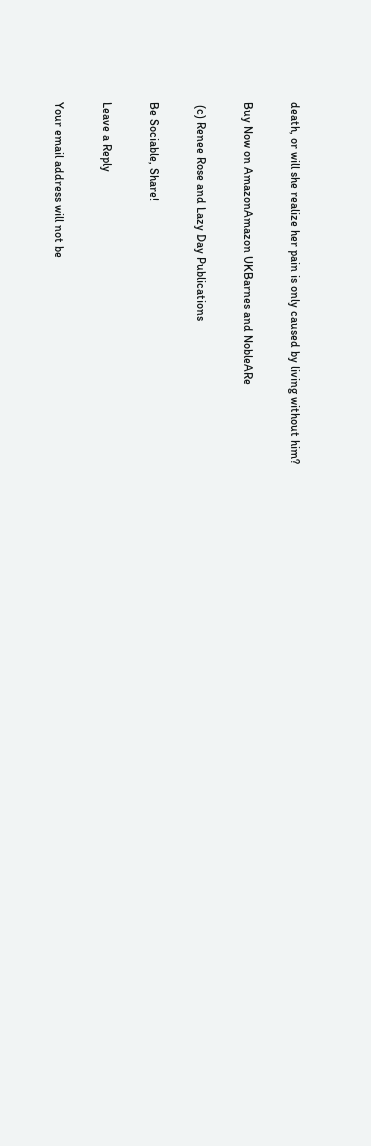death, or will she realize her pain is only caused by living without him?

Buy Now on AmazonAmazon UKBarnes and NobleARe

 (c) Renee Rose and Lazy Day Publications

Be Sociable, Share!

Leave a Reply

Your email address will not be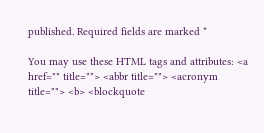published. Required fields are marked *

You may use these HTML tags and attributes: <a href="" title=""> <abbr title=""> <acronym title=""> <b> <blockquote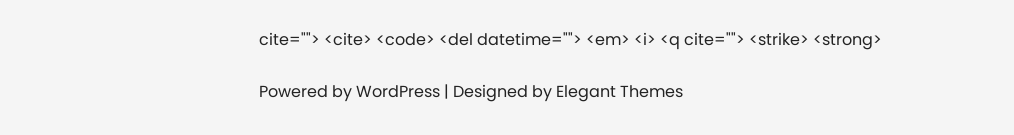cite=""> <cite> <code> <del datetime=""> <em> <i> <q cite=""> <strike> <strong>

Powered by WordPress | Designed by Elegant Themes